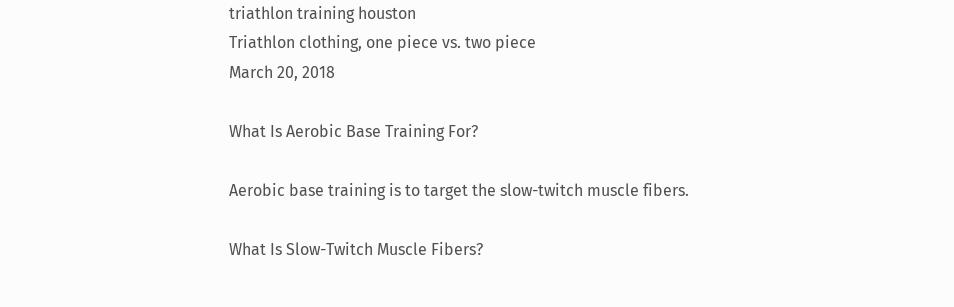triathlon training houston
Triathlon clothing, one piece vs. two piece
March 20, 2018

What Is Aerobic Base Training For?

Aerobic base training is to target the slow-twitch muscle fibers.

What Is Slow-Twitch Muscle Fibers?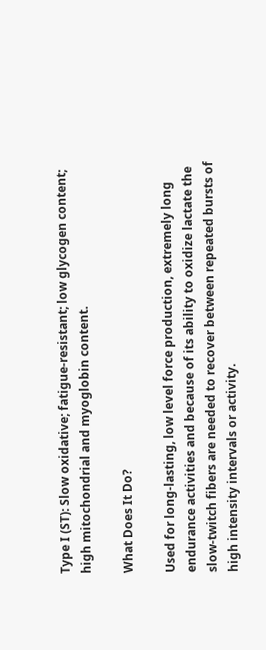Type I (ST): Slow oxidative; fatigue-resistant; low glycogen content; high mitochondrial and myoglobin content.

What Does It Do?

Used for long-lasting, low level force production, extremely long endurance activities and because of its ability to oxidize lactate the slow-twitch fibers are needed to recover between repeated bursts of high intensity intervals or activity.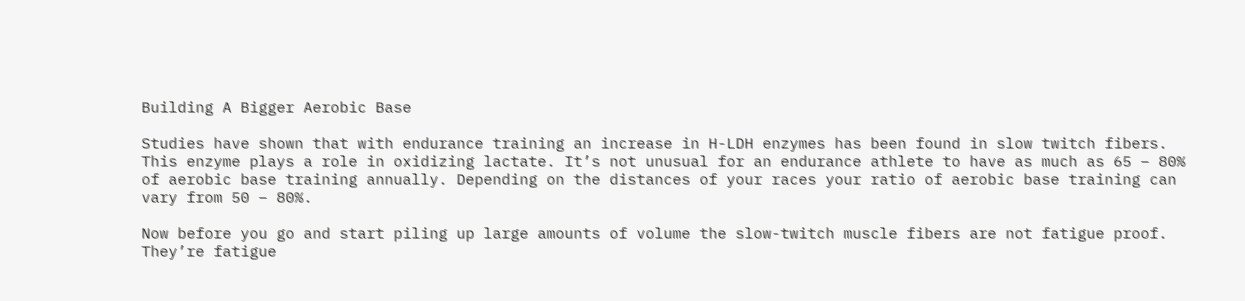Building A Bigger Aerobic Base

Studies have shown that with endurance training an increase in H-LDH enzymes has been found in slow twitch fibers. This enzyme plays a role in oxidizing lactate. It’s not unusual for an endurance athlete to have as much as 65 – 80% of aerobic base training annually. Depending on the distances of your races your ratio of aerobic base training can vary from 50 – 80%.

Now before you go and start piling up large amounts of volume the slow-twitch muscle fibers are not fatigue proof. They’re fatigue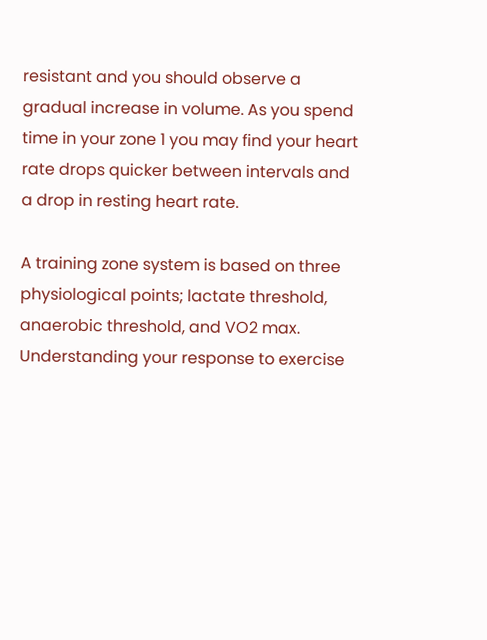resistant and you should observe a gradual increase in volume. As you spend time in your zone 1 you may find your heart rate drops quicker between intervals and a drop in resting heart rate.

A training zone system is based on three physiological points; lactate threshold, anaerobic threshold, and VO2 max. Understanding your response to exercise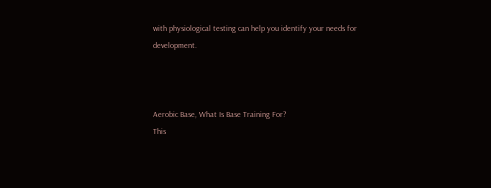with physiological testing can help you identify your needs for development.



Aerobic Base, What Is Base Training For?
This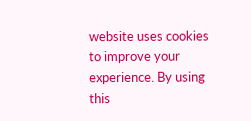website uses cookies to improve your experience. By using this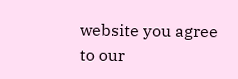website you agree to our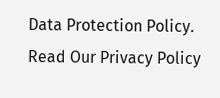Data Protection Policy.
Read Our Privacy Policy